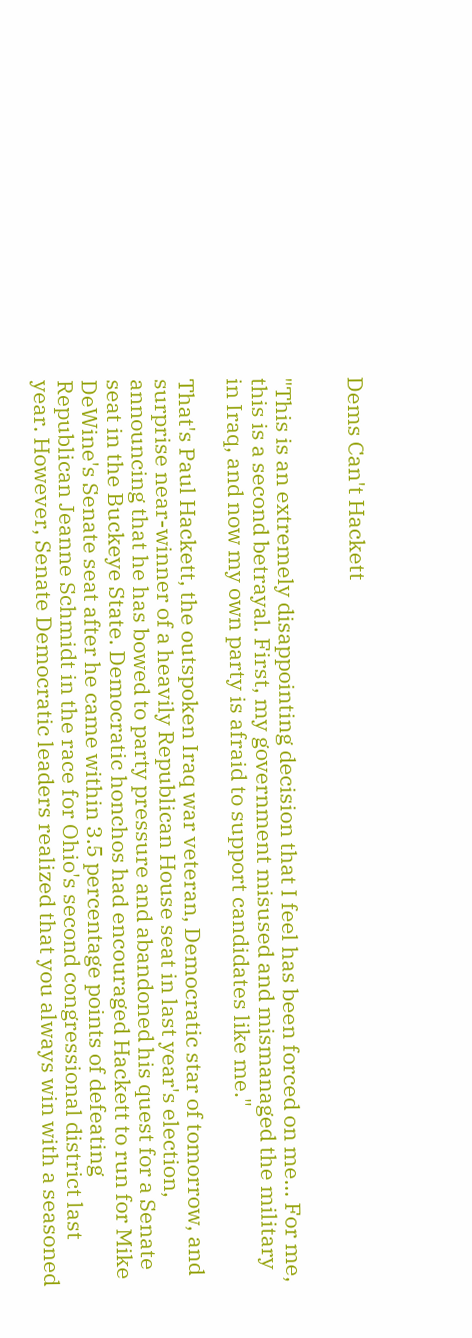Dems Can't Hackett


"This is an extremely disappointing decision that I feel has been forced on me… For me, this is a second betrayal. First, my government misused and mismanaged the military in Iraq, and now my own party is afraid to support candidates like me."

That's Paul Hackett, the outspoken Iraq war veteran, Democratic star of tomorrow, and surprise near-winner of a heavily Republican House seat in last year's election, announcing that he has bowed to party pressure and abandoned his quest for a Senate seat in the Buckeye State. Democratic honchos had encouraged Hackett to run for Mike DeWine's Senate seat after he came within 3.5 percentage points of defeating Republican Jeanne Schmidt in the race for Ohio's second congressional district last year. However, Senate Democratic leaders realized that you always win with a seasoned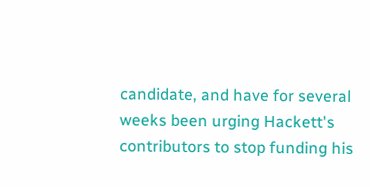candidate, and have for several weeks been urging Hackett's contributors to stop funding his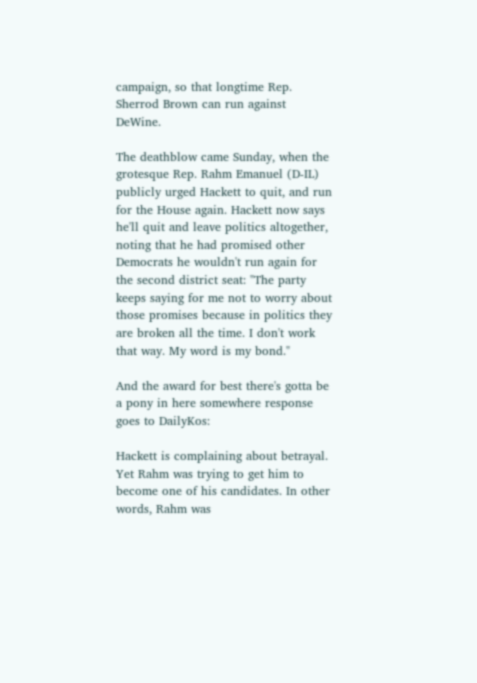campaign, so that longtime Rep. Sherrod Brown can run against DeWine.

The deathblow came Sunday, when the grotesque Rep. Rahm Emanuel (D-IL) publicly urged Hackett to quit, and run for the House again. Hackett now says he'll quit and leave politics altogether, noting that he had promised other Democrats he wouldn't run again for the second district seat: "The party keeps saying for me not to worry about those promises because in politics they are broken all the time. I don't work that way. My word is my bond."

And the award for best there's gotta be a pony in here somewhere response goes to DailyKos:

Hackett is complaining about betrayal. Yet Rahm was trying to get him to become one of his candidates. In other words, Rahm was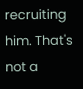recruiting him. That's not a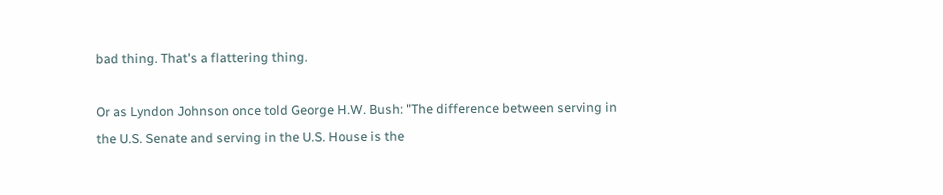bad thing. That's a flattering thing.

Or as Lyndon Johnson once told George H.W. Bush: "The difference between serving in the U.S. Senate and serving in the U.S. House is the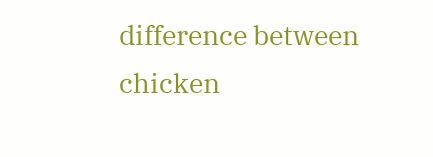difference between chicken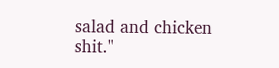salad and chicken shit."